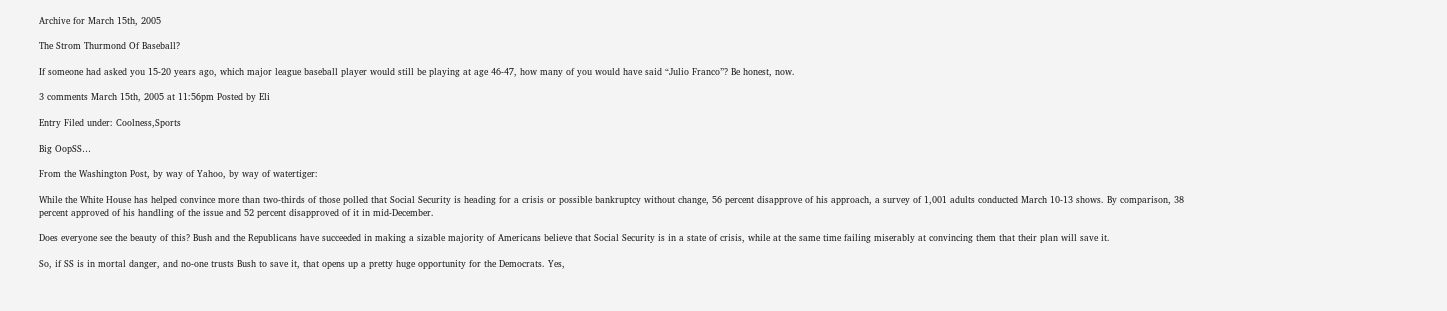Archive for March 15th, 2005

The Strom Thurmond Of Baseball?

If someone had asked you 15-20 years ago, which major league baseball player would still be playing at age 46-47, how many of you would have said “Julio Franco”? Be honest, now.

3 comments March 15th, 2005 at 11:56pm Posted by Eli

Entry Filed under: Coolness,Sports

Big OopSS…

From the Washington Post, by way of Yahoo, by way of watertiger:

While the White House has helped convince more than two-thirds of those polled that Social Security is heading for a crisis or possible bankruptcy without change, 56 percent disapprove of his approach, a survey of 1,001 adults conducted March 10-13 shows. By comparison, 38 percent approved of his handling of the issue and 52 percent disapproved of it in mid-December.

Does everyone see the beauty of this? Bush and the Republicans have succeeded in making a sizable majority of Americans believe that Social Security is in a state of crisis, while at the same time failing miserably at convincing them that their plan will save it.

So, if SS is in mortal danger, and no-one trusts Bush to save it, that opens up a pretty huge opportunity for the Democrats. Yes,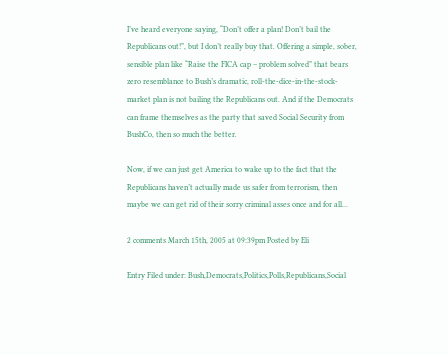I’ve heard everyone saying, “Don’t offer a plan! Don’t bail the Republicans out!”, but I don’t really buy that. Offering a simple, sober, sensible plan like “Raise the FICA cap – problem solved” that bears zero resemblance to Bush’s dramatic, roll-the-dice-in-the-stock-market plan is not bailing the Republicans out. And if the Democrats can frame themselves as the party that saved Social Security from BushCo, then so much the better.

Now, if we can just get America to wake up to the fact that the Republicans haven’t actually made us safer from terrorism, then maybe we can get rid of their sorry criminal asses once and for all…

2 comments March 15th, 2005 at 09:39pm Posted by Eli

Entry Filed under: Bush,Democrats,Politics,Polls,Republicans,Social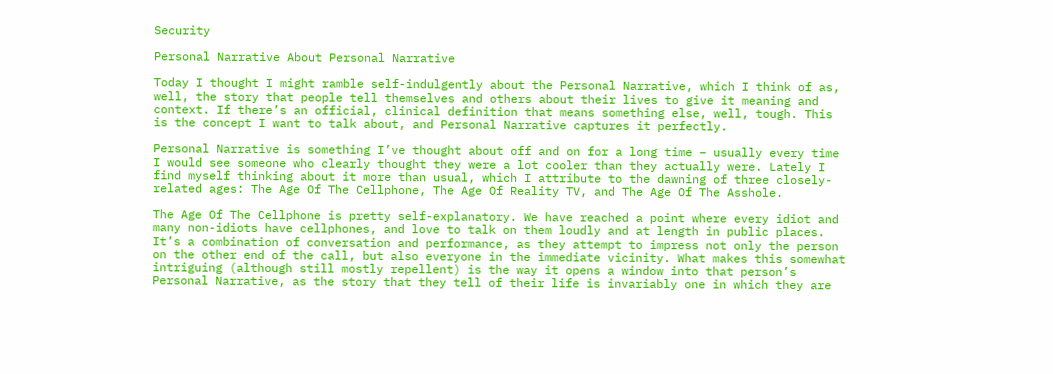Security

Personal Narrative About Personal Narrative

Today I thought I might ramble self-indulgently about the Personal Narrative, which I think of as, well, the story that people tell themselves and others about their lives to give it meaning and context. If there’s an official, clinical definition that means something else, well, tough. This is the concept I want to talk about, and Personal Narrative captures it perfectly.

Personal Narrative is something I’ve thought about off and on for a long time – usually every time I would see someone who clearly thought they were a lot cooler than they actually were. Lately I find myself thinking about it more than usual, which I attribute to the dawning of three closely-related ages: The Age Of The Cellphone, The Age Of Reality TV, and The Age Of The Asshole.

The Age Of The Cellphone is pretty self-explanatory. We have reached a point where every idiot and many non-idiots have cellphones, and love to talk on them loudly and at length in public places. It’s a combination of conversation and performance, as they attempt to impress not only the person on the other end of the call, but also everyone in the immediate vicinity. What makes this somewhat intriguing (although still mostly repellent) is the way it opens a window into that person’s Personal Narrative, as the story that they tell of their life is invariably one in which they are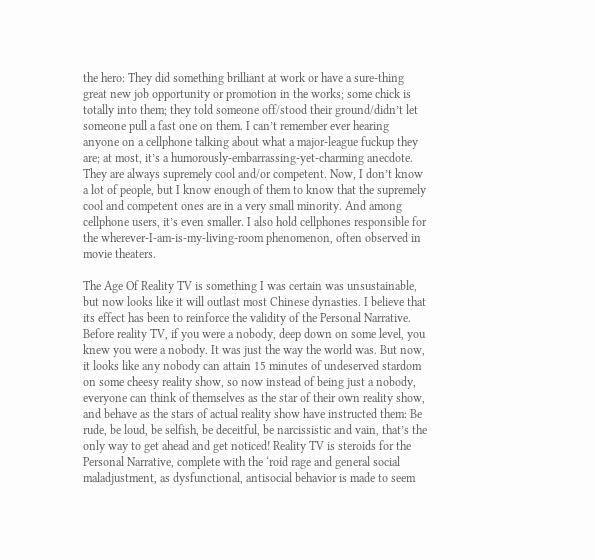the hero: They did something brilliant at work or have a sure-thing great new job opportunity or promotion in the works; some chick is totally into them; they told someone off/stood their ground/didn’t let someone pull a fast one on them. I can’t remember ever hearing anyone on a cellphone talking about what a major-league fuckup they are; at most, it’s a humorously-embarrassing-yet-charming anecdote. They are always supremely cool and/or competent. Now, I don’t know a lot of people, but I know enough of them to know that the supremely cool and competent ones are in a very small minority. And among cellphone users, it’s even smaller. I also hold cellphones responsible for the wherever-I-am-is-my-living-room phenomenon, often observed in movie theaters.

The Age Of Reality TV is something I was certain was unsustainable, but now looks like it will outlast most Chinese dynasties. I believe that its effect has been to reinforce the validity of the Personal Narrative. Before reality TV, if you were a nobody, deep down on some level, you knew you were a nobody. It was just the way the world was. But now, it looks like any nobody can attain 15 minutes of undeserved stardom on some cheesy reality show, so now instead of being just a nobody, everyone can think of themselves as the star of their own reality show, and behave as the stars of actual reality show have instructed them: Be rude, be loud, be selfish, be deceitful, be narcissistic and vain, that’s the only way to get ahead and get noticed! Reality TV is steroids for the Personal Narrative, complete with the ‘roid rage and general social maladjustment, as dysfunctional, antisocial behavior is made to seem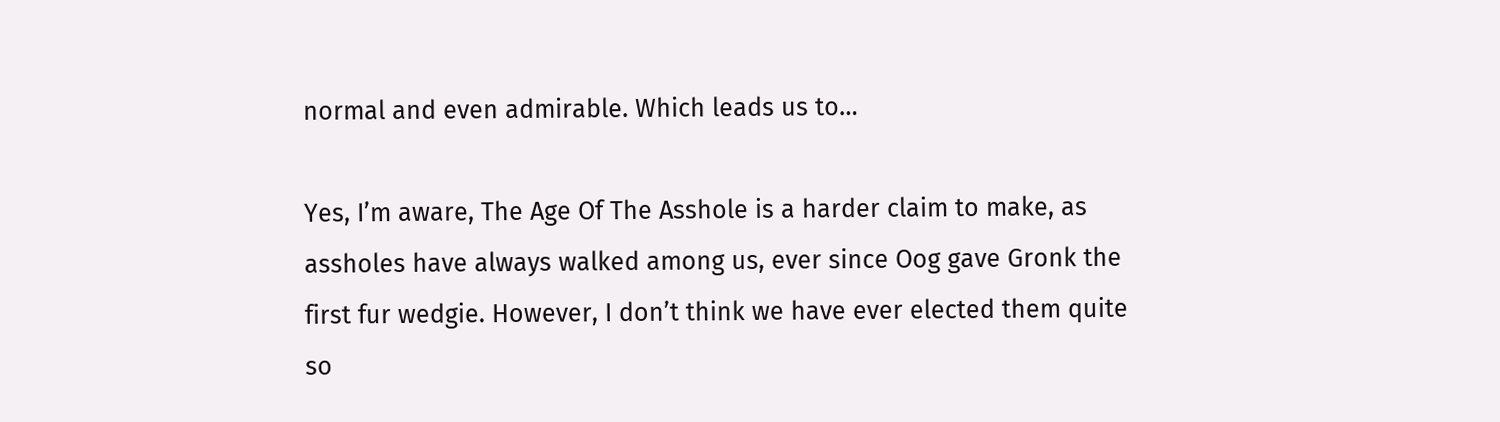normal and even admirable. Which leads us to…

Yes, I’m aware, The Age Of The Asshole is a harder claim to make, as assholes have always walked among us, ever since Oog gave Gronk the first fur wedgie. However, I don’t think we have ever elected them quite so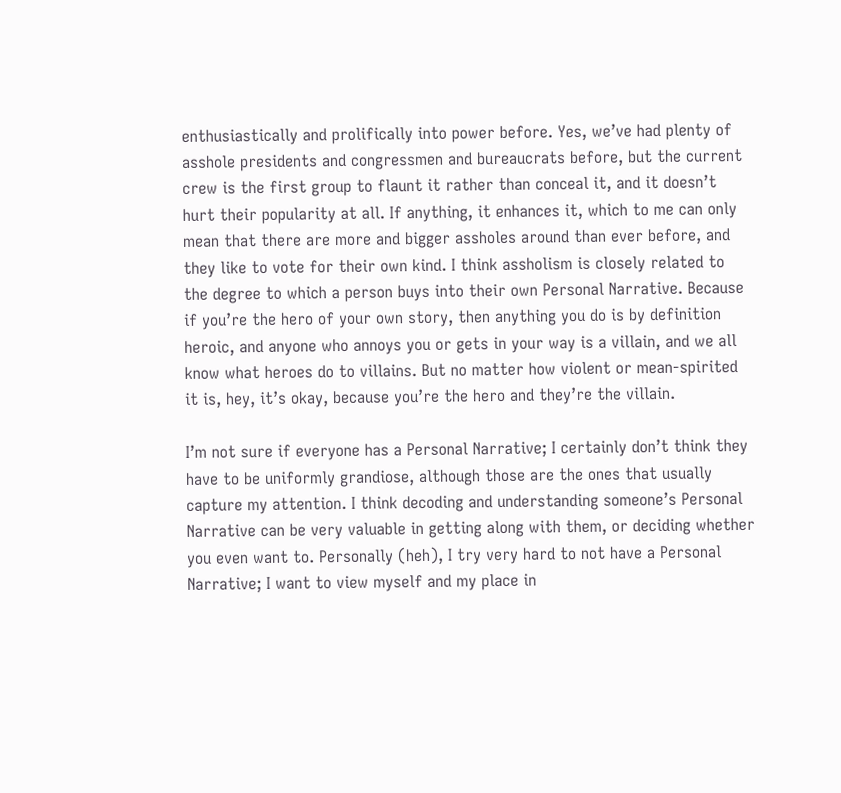enthusiastically and prolifically into power before. Yes, we’ve had plenty of asshole presidents and congressmen and bureaucrats before, but the current crew is the first group to flaunt it rather than conceal it, and it doesn’t hurt their popularity at all. If anything, it enhances it, which to me can only mean that there are more and bigger assholes around than ever before, and they like to vote for their own kind. I think assholism is closely related to the degree to which a person buys into their own Personal Narrative. Because if you’re the hero of your own story, then anything you do is by definition heroic, and anyone who annoys you or gets in your way is a villain, and we all know what heroes do to villains. But no matter how violent or mean-spirited it is, hey, it’s okay, because you’re the hero and they’re the villain.

I’m not sure if everyone has a Personal Narrative; I certainly don’t think they have to be uniformly grandiose, although those are the ones that usually capture my attention. I think decoding and understanding someone’s Personal Narrative can be very valuable in getting along with them, or deciding whether you even want to. Personally (heh), I try very hard to not have a Personal Narrative; I want to view myself and my place in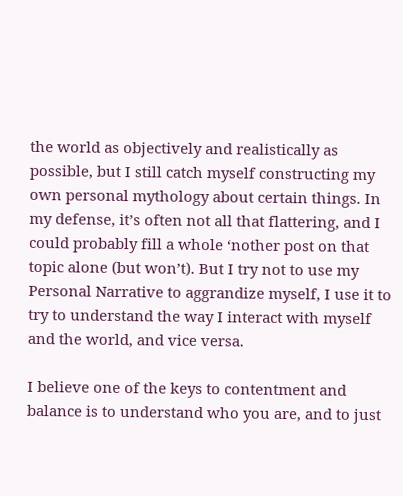the world as objectively and realistically as possible, but I still catch myself constructing my own personal mythology about certain things. In my defense, it’s often not all that flattering, and I could probably fill a whole ‘nother post on that topic alone (but won’t). But I try not to use my Personal Narrative to aggrandize myself, I use it to try to understand the way I interact with myself and the world, and vice versa.

I believe one of the keys to contentment and balance is to understand who you are, and to just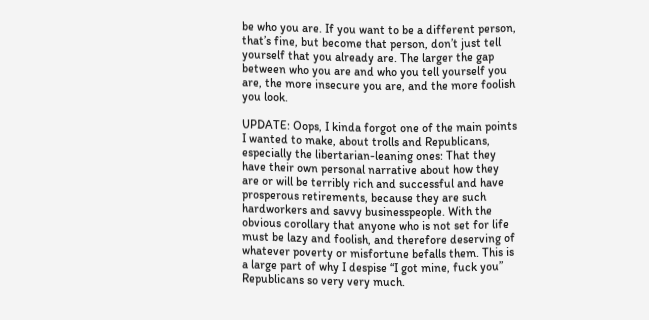be who you are. If you want to be a different person, that’s fine, but become that person, don’t just tell yourself that you already are. The larger the gap between who you are and who you tell yourself you are, the more insecure you are, and the more foolish you look.

UPDATE: Oops, I kinda forgot one of the main points I wanted to make, about trolls and Republicans, especially the libertarian-leaning ones: That they have their own personal narrative about how they are or will be terribly rich and successful and have prosperous retirements, because they are such hardworkers and savvy businesspeople. With the obvious corollary that anyone who is not set for life must be lazy and foolish, and therefore deserving of whatever poverty or misfortune befalls them. This is a large part of why I despise “I got mine, fuck you” Republicans so very very much.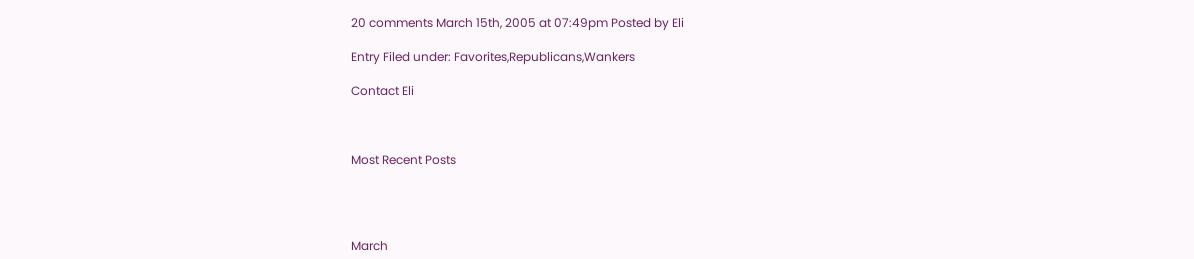20 comments March 15th, 2005 at 07:49pm Posted by Eli

Entry Filed under: Favorites,Republicans,Wankers

Contact Eli



Most Recent Posts




March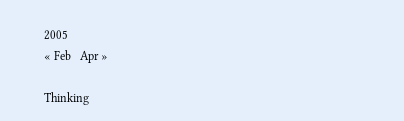2005
« Feb   Apr »

Thinking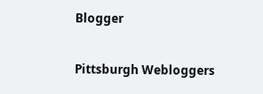Blogger

Pittsburgh Webloggers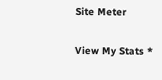Site Meter

View My Stats *